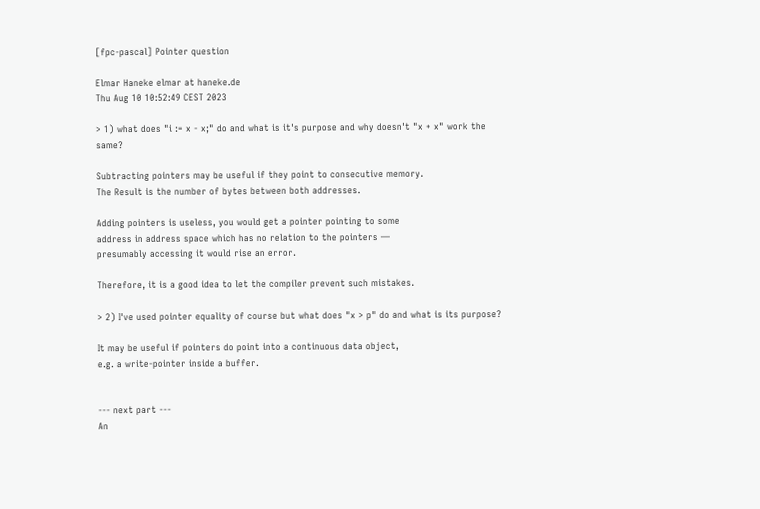[fpc-pascal] Pointer question

Elmar Haneke elmar at haneke.de
Thu Aug 10 10:52:49 CEST 2023

> 1) what does "i := x - x;" do and what is it's purpose and why doesn't "x + x" work the same?

Subtracting pointers may be useful if they point to consecutive memory.
The Result is the number of bytes between both addresses.

Adding pointers is useless, you would get a pointer pointing to some
address in address space which has no relation to the pointers —
presumably accessing it would rise an error.

Therefore, it is a good idea to let the compiler prevent such mistakes.

> 2) I've used pointer equality of course but what does "x > p" do and what is its purpose?

It may be useful if pointers do point into a continuous data object,
e.g. a write-pointer inside a buffer.


--- next part ---
An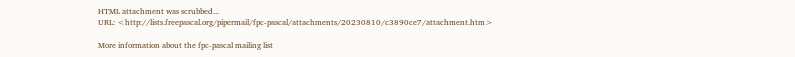HTML attachment was scrubbed...
URL: <http://lists.freepascal.org/pipermail/fpc-pascal/attachments/20230810/c3890ce7/attachment.htm>

More information about the fpc-pascal mailing list